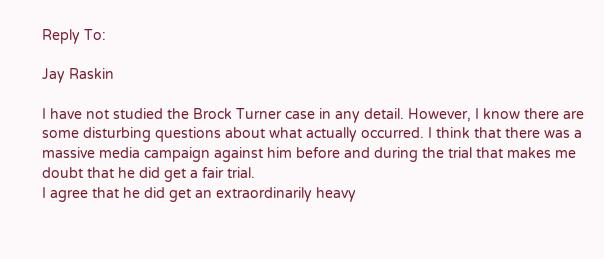Reply To:

Jay Raskin

I have not studied the Brock Turner case in any detail. However, I know there are some disturbing questions about what actually occurred. I think that there was a massive media campaign against him before and during the trial that makes me doubt that he did get a fair trial.
I agree that he did get an extraordinarily heavy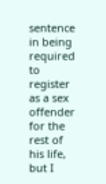sentence in being required to register as a sex offender for the rest of his life, but I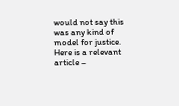would not say this was any kind of model for justice.
Here is a relevant article –